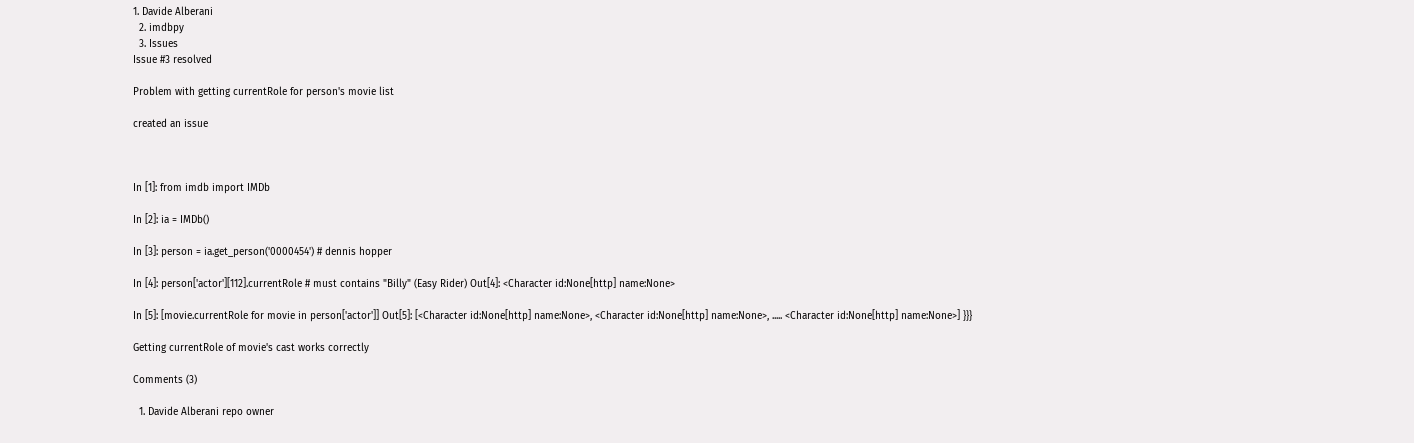1. Davide Alberani
  2. imdbpy
  3. Issues
Issue #3 resolved

Problem with getting currentRole for person's movie list

created an issue



In [1]: from imdb import IMDb

In [2]: ia = IMDb()

In [3]: person = ia.get_person('0000454') # dennis hopper

In [4]: person['actor'][112].currentRole # must contains "Billy" (Easy Rider) Out[4]: <Character id:None[http] name:None>

In [5]: [movie.currentRole for movie in person['actor']] Out[5]: [<Character id:None[http] name:None>, <Character id:None[http] name:None>, ..... <Character id:None[http] name:None>] }}}

Getting currentRole of movie's cast works correctly

Comments (3)

  1. Davide Alberani repo owner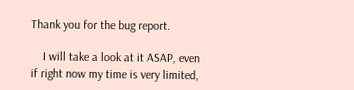Thank you for the bug report.

    I will take a look at it ASAP, even if right now my time is very limited,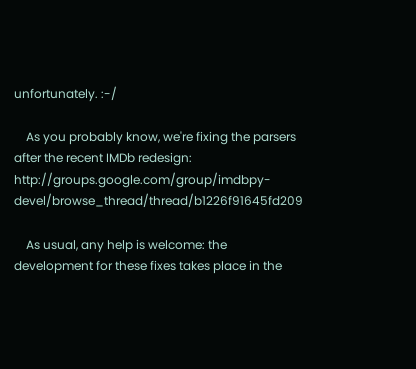unfortunately. :-/

    As you probably know, we're fixing the parsers after the recent IMDb redesign: http://groups.google.com/group/imdbpy-devel/browse_thread/thread/b1226f91645fd209

    As usual, any help is welcome: the development for these fixes takes place in the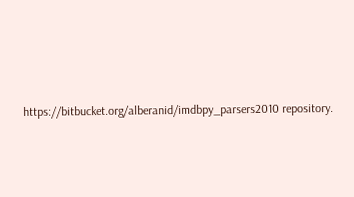https://bitbucket.org/alberanid/imdbpy_parsers2010 repository.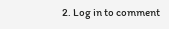2. Log in to comment